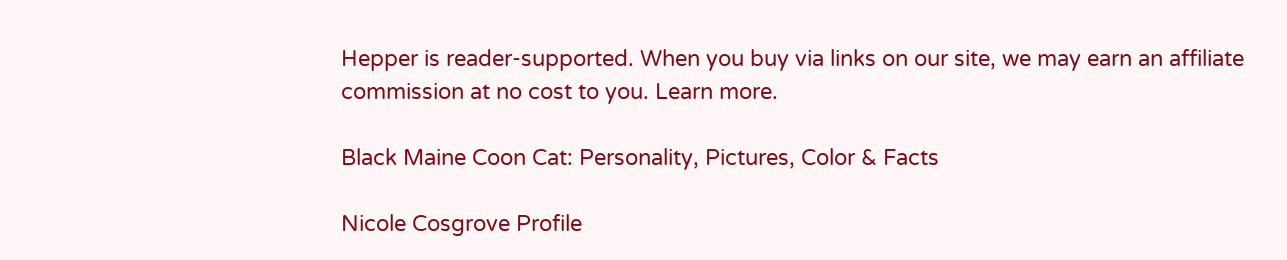Hepper is reader-supported. When you buy via links on our site, we may earn an affiliate commission at no cost to you. Learn more.

Black Maine Coon Cat: Personality, Pictures, Color & Facts

Nicole Cosgrove Profile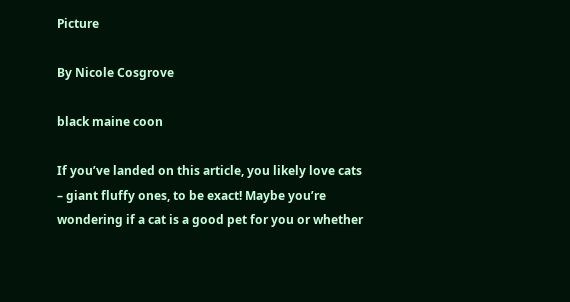Picture

By Nicole Cosgrove

black maine coon

If you’ve landed on this article, you likely love cats – giant fluffy ones, to be exact! Maybe you’re wondering if a cat is a good pet for you or whether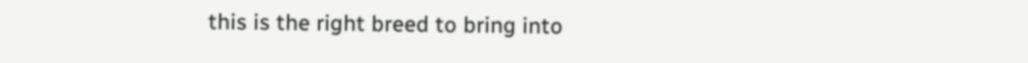this is the right breed to bring into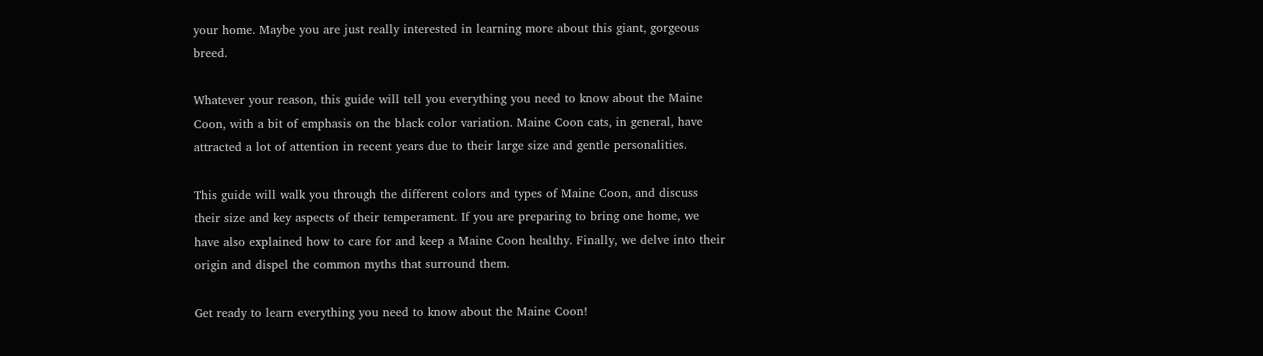your home. Maybe you are just really interested in learning more about this giant, gorgeous breed.

Whatever your reason, this guide will tell you everything you need to know about the Maine Coon, with a bit of emphasis on the black color variation. Maine Coon cats, in general, have attracted a lot of attention in recent years due to their large size and gentle personalities.

This guide will walk you through the different colors and types of Maine Coon, and discuss their size and key aspects of their temperament. If you are preparing to bring one home, we have also explained how to care for and keep a Maine Coon healthy. Finally, we delve into their origin and dispel the common myths that surround them.

Get ready to learn everything you need to know about the Maine Coon!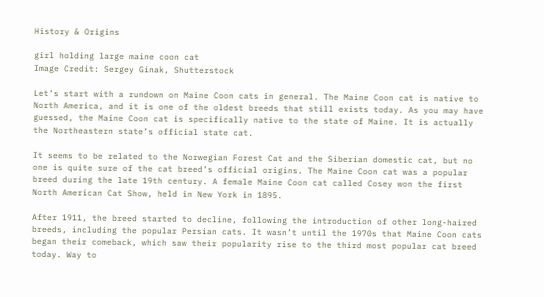History & Origins

girl holding large maine coon cat
Image Credit: Sergey Ginak, Shutterstock

Let’s start with a rundown on Maine Coon cats in general. The Maine Coon cat is native to North America, and it is one of the oldest breeds that still exists today. As you may have guessed, the Maine Coon cat is specifically native to the state of Maine. It is actually the Northeastern state’s official state cat.

It seems to be related to the Norwegian Forest Cat and the Siberian domestic cat, but no one is quite sure of the cat breed’s official origins. The Maine Coon cat was a popular breed during the late 19th century. A female Maine Coon cat called Cosey won the first North American Cat Show, held in New York in 1895.

After 1911, the breed started to decline, following the introduction of other long-haired breeds, including the popular Persian cats. It wasn’t until the 1970s that Maine Coon cats began their comeback, which saw their popularity rise to the third most popular cat breed today. Way to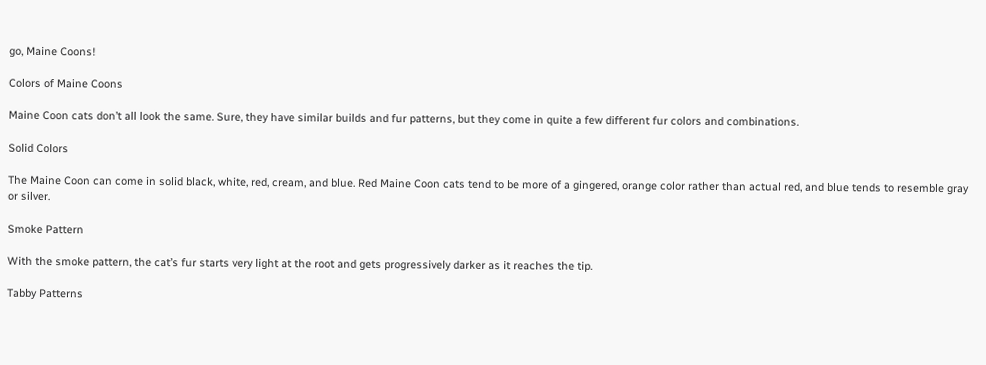go, Maine Coons!

Colors of Maine Coons

Maine Coon cats don’t all look the same. Sure, they have similar builds and fur patterns, but they come in quite a few different fur colors and combinations.

Solid Colors

The Maine Coon can come in solid black, white, red, cream, and blue. Red Maine Coon cats tend to be more of a gingered, orange color rather than actual red, and blue tends to resemble gray or silver.

Smoke Pattern

With the smoke pattern, the cat’s fur starts very light at the root and gets progressively darker as it reaches the tip.

Tabby Patterns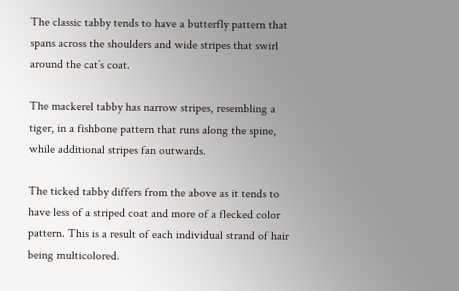The classic tabby tends to have a butterfly pattern that spans across the shoulders and wide stripes that swirl around the cat’s coat.

The mackerel tabby has narrow stripes, resembling a tiger, in a fishbone pattern that runs along the spine, while additional stripes fan outwards.

The ticked tabby differs from the above as it tends to have less of a striped coat and more of a flecked color pattern. This is a result of each individual strand of hair being multicolored.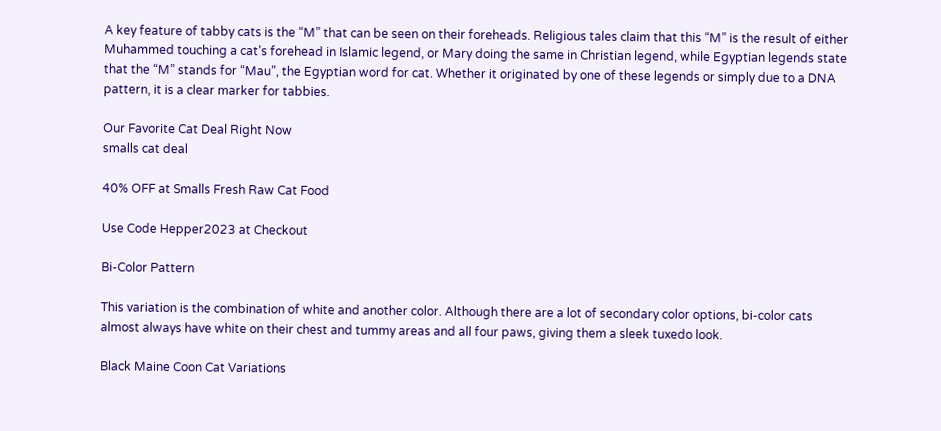A key feature of tabby cats is the “M” that can be seen on their foreheads. Religious tales claim that this “M” is the result of either Muhammed touching a cat’s forehead in Islamic legend, or Mary doing the same in Christian legend, while Egyptian legends state that the “M” stands for “Mau”, the Egyptian word for cat. Whether it originated by one of these legends or simply due to a DNA pattern, it is a clear marker for tabbies.

Our Favorite Cat Deal Right Now
smalls cat deal

40% OFF at Smalls Fresh Raw Cat Food

Use Code Hepper2023 at Checkout

Bi-Color Pattern

This variation is the combination of white and another color. Although there are a lot of secondary color options, bi-color cats almost always have white on their chest and tummy areas and all four paws, giving them a sleek tuxedo look.

Black Maine Coon Cat Variations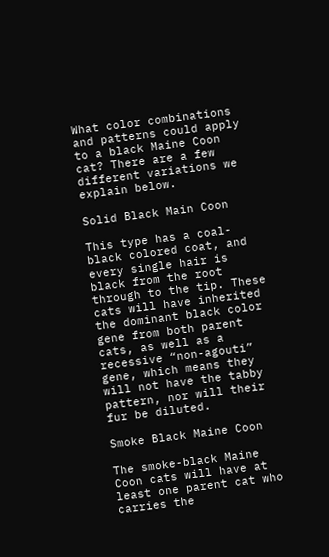What color combinations and patterns could apply to a black Maine Coon cat? There are a few different variations we explain below.

Solid Black Main Coon

This type has a coal-black colored coat, and every single hair is black from the root through to the tip. These cats will have inherited the dominant black color gene from both parent cats, as well as a recessive “non-agouti” gene, which means they will not have the tabby pattern, nor will their fur be diluted.

Smoke Black Maine Coon

The smoke-black Maine Coon cats will have at least one parent cat who carries the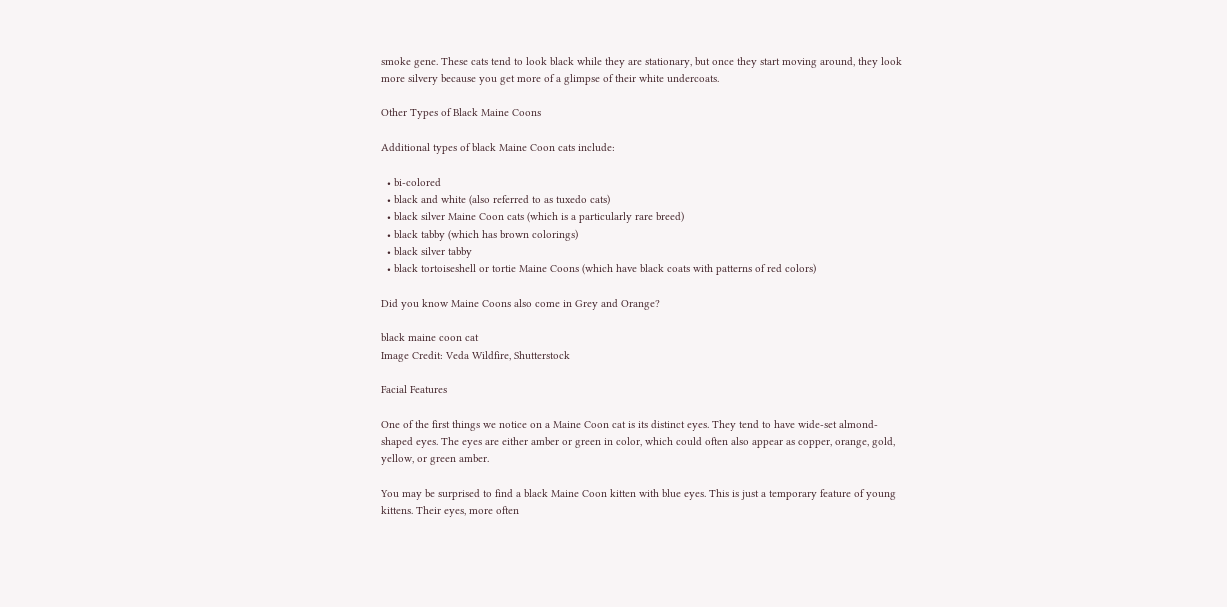smoke gene. These cats tend to look black while they are stationary, but once they start moving around, they look more silvery because you get more of a glimpse of their white undercoats.

Other Types of Black Maine Coons

Additional types of black Maine Coon cats include:

  • bi-colored
  • black and white (also referred to as tuxedo cats)
  • black silver Maine Coon cats (which is a particularly rare breed)
  • black tabby (which has brown colorings)
  • black silver tabby
  • black tortoiseshell or tortie Maine Coons (which have black coats with patterns of red colors)

Did you know Maine Coons also come in Grey and Orange?

black maine coon cat
Image Credit: Veda Wildfire, Shutterstock

Facial Features

One of the first things we notice on a Maine Coon cat is its distinct eyes. They tend to have wide-set almond-shaped eyes. The eyes are either amber or green in color, which could often also appear as copper, orange, gold, yellow, or green amber.

You may be surprised to find a black Maine Coon kitten with blue eyes. This is just a temporary feature of young kittens. Their eyes, more often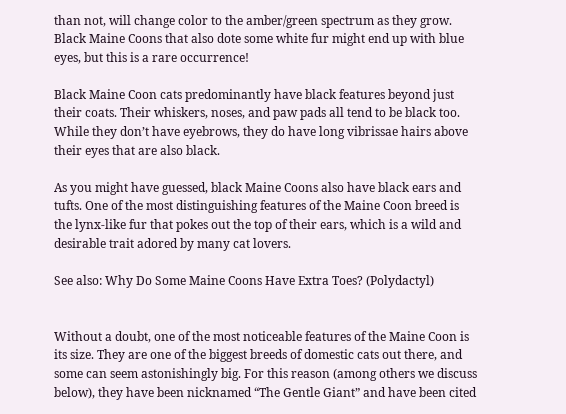than not, will change color to the amber/green spectrum as they grow. Black Maine Coons that also dote some white fur might end up with blue eyes, but this is a rare occurrence!

Black Maine Coon cats predominantly have black features beyond just their coats. Their whiskers, noses, and paw pads all tend to be black too. While they don’t have eyebrows, they do have long vibrissae hairs above their eyes that are also black.

As you might have guessed, black Maine Coons also have black ears and tufts. One of the most distinguishing features of the Maine Coon breed is the lynx-like fur that pokes out the top of their ears, which is a wild and desirable trait adored by many cat lovers.

See also: Why Do Some Maine Coons Have Extra Toes? (Polydactyl)


Without a doubt, one of the most noticeable features of the Maine Coon is its size. They are one of the biggest breeds of domestic cats out there, and some can seem astonishingly big. For this reason (among others we discuss below), they have been nicknamed “The Gentle Giant” and have been cited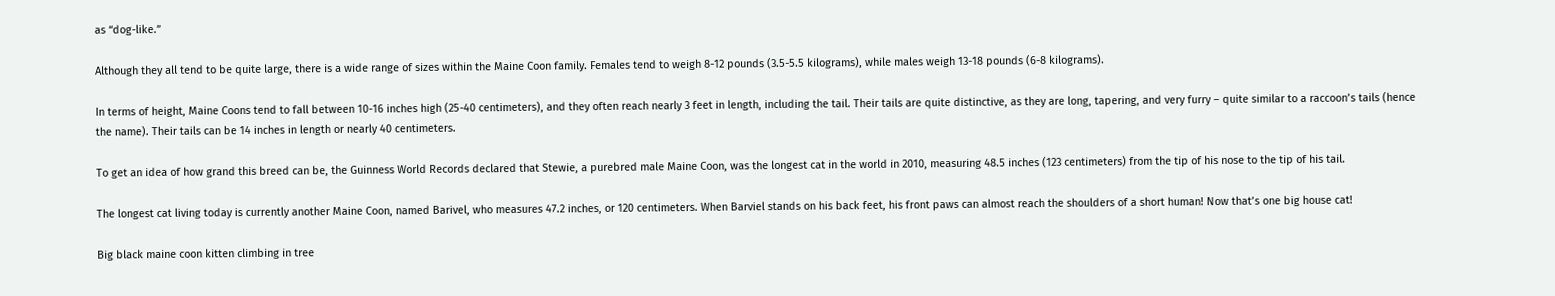as “dog-like.”

Although they all tend to be quite large, there is a wide range of sizes within the Maine Coon family. Females tend to weigh 8-12 pounds (3.5-5.5 kilograms), while males weigh 13-18 pounds (6-8 kilograms).

In terms of height, Maine Coons tend to fall between 10-16 inches high (25-40 centimeters), and they often reach nearly 3 feet in length, including the tail. Their tails are quite distinctive, as they are long, tapering, and very furry – quite similar to a raccoon’s tails (hence the name). Their tails can be 14 inches in length or nearly 40 centimeters.

To get an idea of how grand this breed can be, the Guinness World Records declared that Stewie, a purebred male Maine Coon, was the longest cat in the world in 2010, measuring 48.5 inches (123 centimeters) from the tip of his nose to the tip of his tail.

The longest cat living today is currently another Maine Coon, named Barivel, who measures 47.2 inches, or 120 centimeters. When Barviel stands on his back feet, his front paws can almost reach the shoulders of a short human! Now that’s one big house cat!

Big black maine coon kitten climbing in tree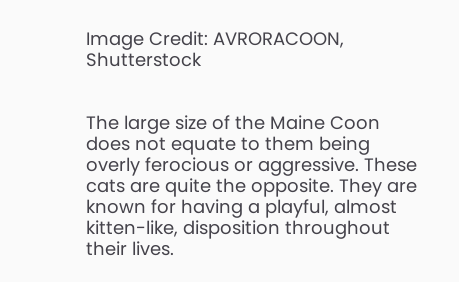Image Credit: AVRORACOON, Shutterstock


The large size of the Maine Coon does not equate to them being overly ferocious or aggressive. These cats are quite the opposite. They are known for having a playful, almost kitten-like, disposition throughout their lives.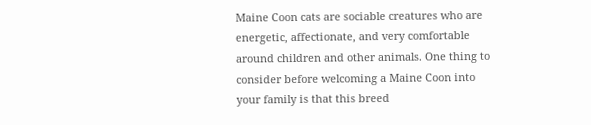Maine Coon cats are sociable creatures who are energetic, affectionate, and very comfortable around children and other animals. One thing to consider before welcoming a Maine Coon into your family is that this breed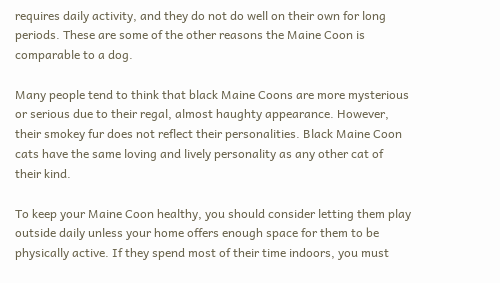requires daily activity, and they do not do well on their own for long periods. These are some of the other reasons the Maine Coon is comparable to a dog.

Many people tend to think that black Maine Coons are more mysterious or serious due to their regal, almost haughty appearance. However, their smokey fur does not reflect their personalities. Black Maine Coon cats have the same loving and lively personality as any other cat of their kind.

To keep your Maine Coon healthy, you should consider letting them play outside daily unless your home offers enough space for them to be physically active. If they spend most of their time indoors, you must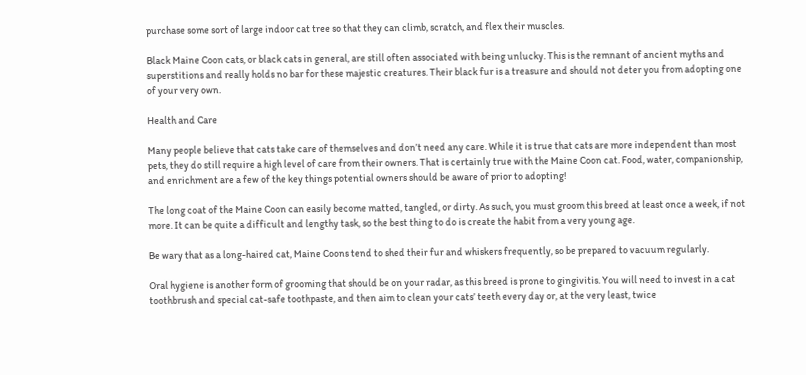purchase some sort of large indoor cat tree so that they can climb, scratch, and flex their muscles.

Black Maine Coon cats, or black cats in general, are still often associated with being unlucky. This is the remnant of ancient myths and superstitions and really holds no bar for these majestic creatures. Their black fur is a treasure and should not deter you from adopting one of your very own.

Health and Care

Many people believe that cats take care of themselves and don’t need any care. While it is true that cats are more independent than most pets, they do still require a high level of care from their owners. That is certainly true with the Maine Coon cat. Food, water, companionship, and enrichment are a few of the key things potential owners should be aware of prior to adopting!

The long coat of the Maine Coon can easily become matted, tangled, or dirty. As such, you must groom this breed at least once a week, if not more. It can be quite a difficult and lengthy task, so the best thing to do is create the habit from a very young age.

Be wary that as a long-haired cat, Maine Coons tend to shed their fur and whiskers frequently, so be prepared to vacuum regularly.

Oral hygiene is another form of grooming that should be on your radar, as this breed is prone to gingivitis. You will need to invest in a cat toothbrush and special cat-safe toothpaste, and then aim to clean your cats’ teeth every day or, at the very least, twice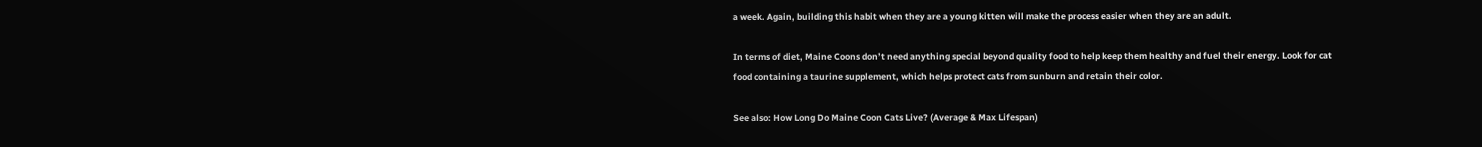a week. Again, building this habit when they are a young kitten will make the process easier when they are an adult.

In terms of diet, Maine Coons don’t need anything special beyond quality food to help keep them healthy and fuel their energy. Look for cat food containing a taurine supplement, which helps protect cats from sunburn and retain their color.

See also: How Long Do Maine Coon Cats Live? (Average & Max Lifespan)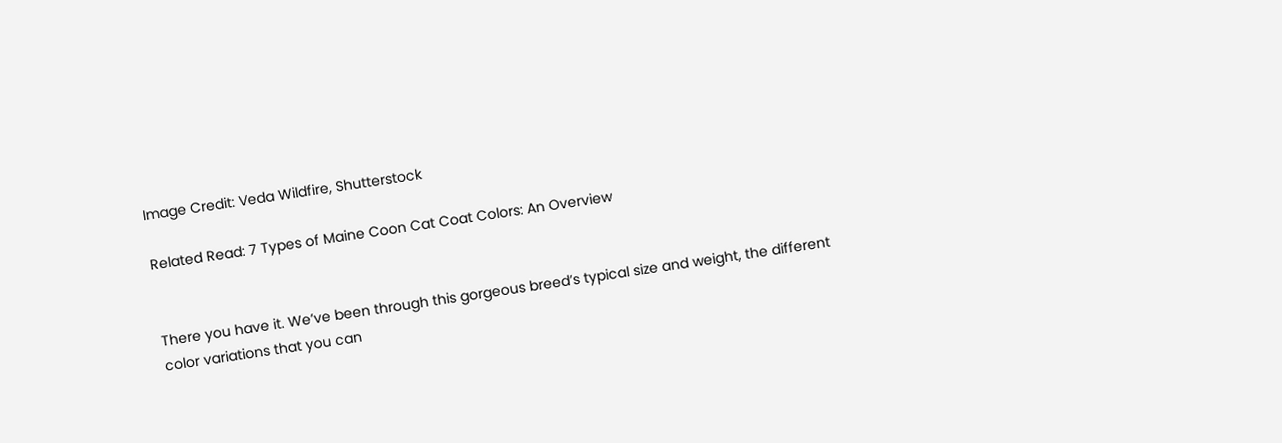Image Credit: Veda Wildfire, Shutterstock

Related Read: 7 Types of Maine Coon Cat Coat Colors: An Overview


There you have it. We’ve been through this gorgeous breed’s typical size and weight, the different color variations that you can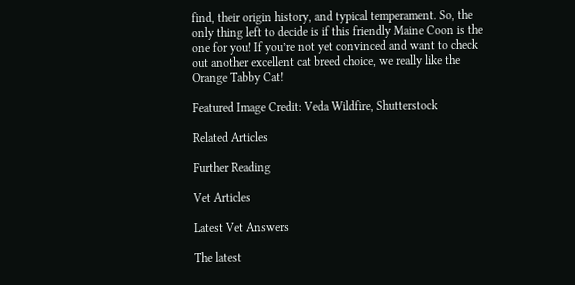find, their origin history, and typical temperament. So, the only thing left to decide is if this friendly Maine Coon is the one for you! If you’re not yet convinced and want to check out another excellent cat breed choice, we really like the Orange Tabby Cat!

Featured Image Credit: Veda Wildfire, Shutterstock

Related Articles

Further Reading

Vet Articles

Latest Vet Answers

The latest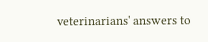veterinarians' answers to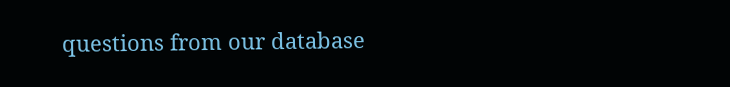questions from our database